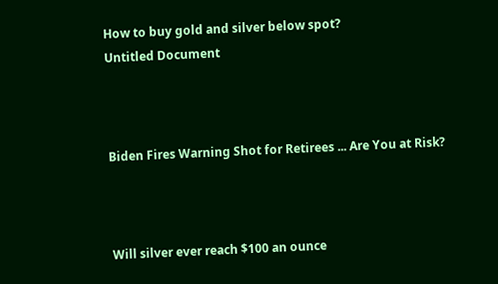How to buy gold and silver below spot?
Untitled Document



Biden Fires Warning Shot for Retirees ... Are You at Risk?



Will silver ever reach $100 an ounce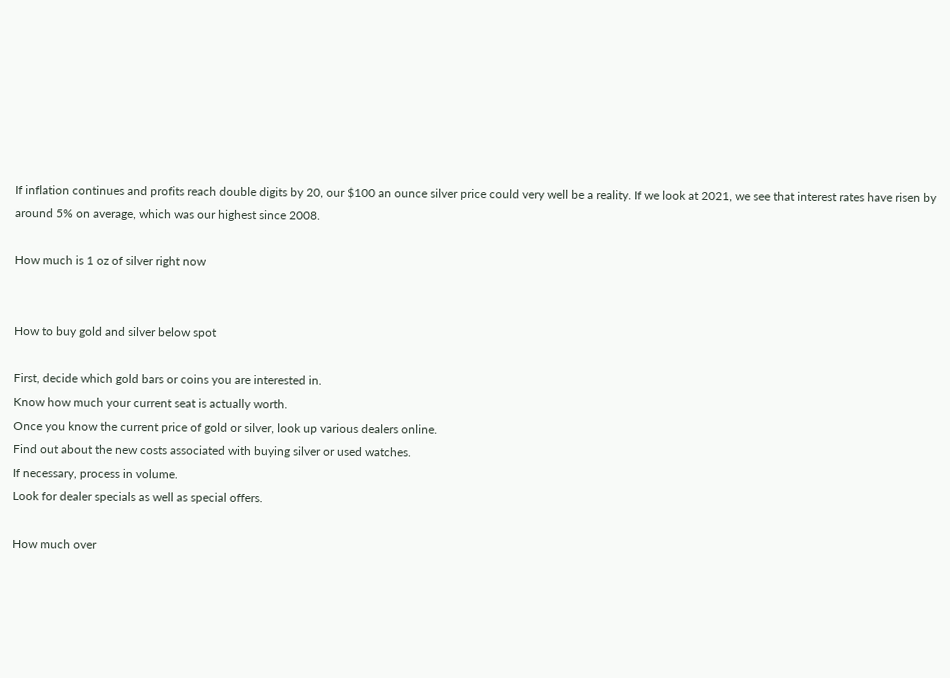If inflation continues and profits reach double digits by 20, our $100 an ounce silver price could very well be a reality. If we look at 2021, we see that interest rates have risen by around 5% on average, which was our highest since 2008.

How much is 1 oz of silver right now


How to buy gold and silver below spot

First, decide which gold bars or coins you are interested in.
Know how much your current seat is actually worth.
Once you know the current price of gold or silver, look up various dealers online.
Find out about the new costs associated with buying silver or used watches.
If necessary, process in volume.
Look for dealer specials as well as special offers.

How much over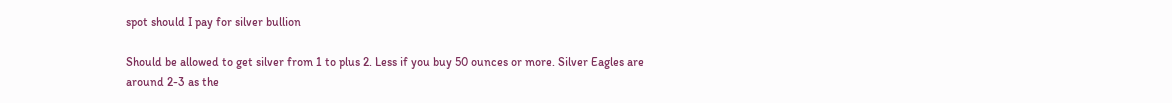spot should I pay for silver bullion

Should be allowed to get silver from 1 to plus 2. Less if you buy 50 ounces or more. Silver Eagles are around 2-3 as the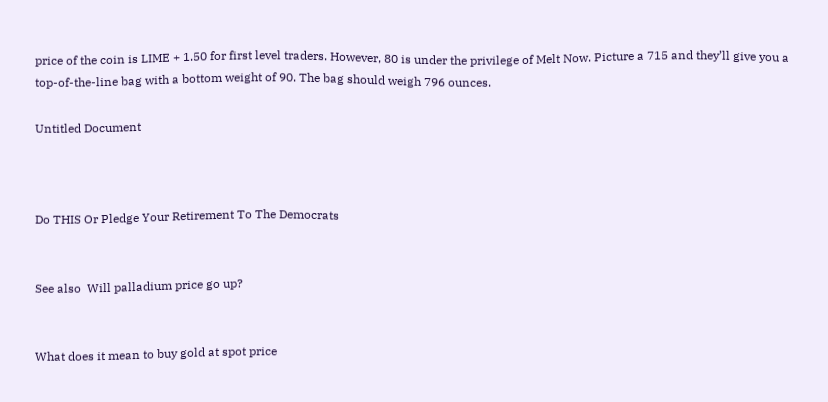price of the coin is LIME + 1.50 for first level traders. However, 80 is under the privilege of Melt Now. Picture a 715 and they’ll give you a top-of-the-line bag with a bottom weight of 90. The bag should weigh 796 ounces.

Untitled Document



Do THIS Or Pledge Your Retirement To The Democrats


See also  Will palladium price go up?


What does it mean to buy gold at spot price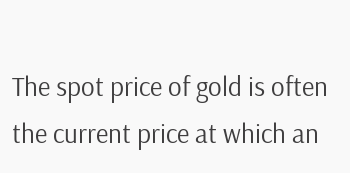The spot price of gold is often the current price at which an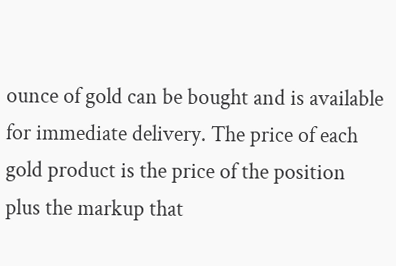ounce of gold can be bought and is available for immediate delivery. The price of each gold product is the price of the position plus the markup that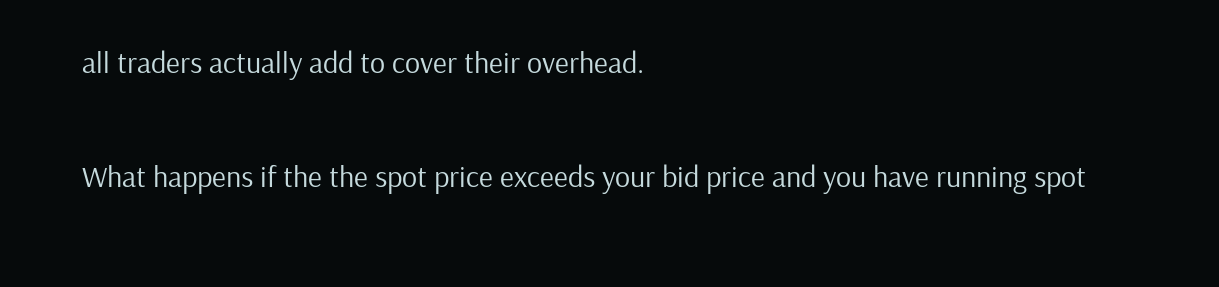all traders actually add to cover their overhead.

What happens if the the spot price exceeds your bid price and you have running spot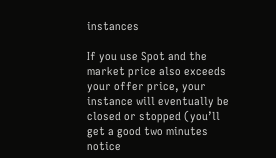instances

If you use Spot and the market price also exceeds your offer price, your instance will eventually be closed or stopped (you’ll get a good two minutes notice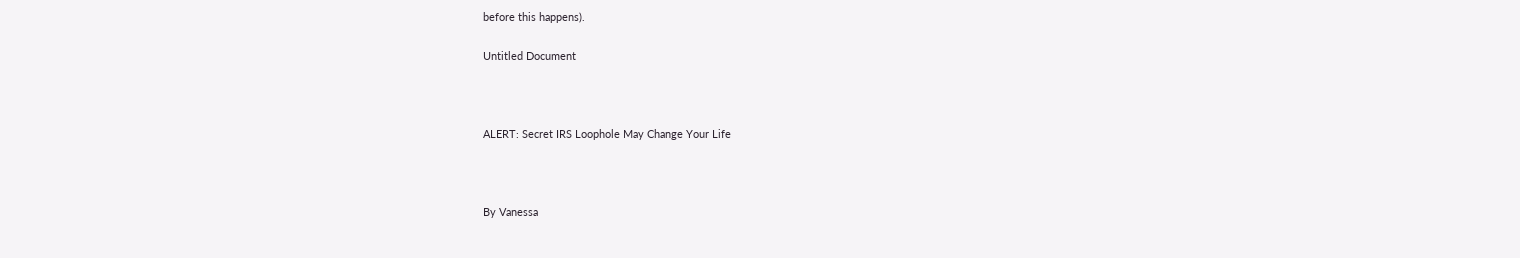before this happens).

Untitled Document



ALERT: Secret IRS Loophole May Change Your Life



By Vanessa